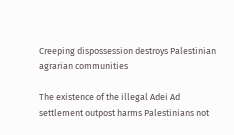Creeping dispossession destroys Palestinian agrarian communities

The existence of the illegal Adei Ad settlement outpost harms Palestinians not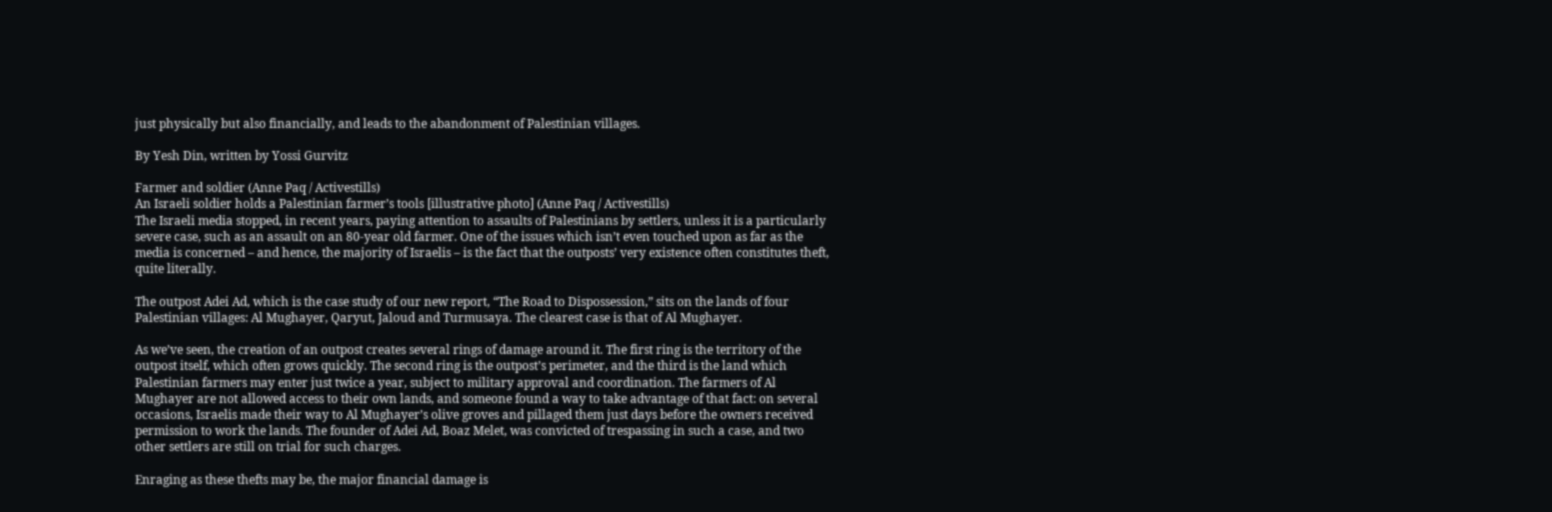just physically but also financially, and leads to the abandonment of Palestinian villages.

By Yesh Din, written by Yossi Gurvitz

Farmer and soldier (Anne Paq / Activestills)
An Israeli soldier holds a Palestinian farmer’s tools [illustrative photo] (Anne Paq / Activestills)
The Israeli media stopped, in recent years, paying attention to assaults of Palestinians by settlers, unless it is a particularly severe case, such as an assault on an 80-year old farmer. One of the issues which isn’t even touched upon as far as the media is concerned – and hence, the majority of Israelis – is the fact that the outposts’ very existence often constitutes theft, quite literally.

The outpost Adei Ad, which is the case study of our new report, “The Road to Dispossession,” sits on the lands of four Palestinian villages: Al Mughayer, Qaryut, Jaloud and Turmusaya. The clearest case is that of Al Mughayer.

As we’ve seen, the creation of an outpost creates several rings of damage around it. The first ring is the territory of the outpost itself, which often grows quickly. The second ring is the outpost’s perimeter, and the third is the land which Palestinian farmers may enter just twice a year, subject to military approval and coordination. The farmers of Al Mughayer are not allowed access to their own lands, and someone found a way to take advantage of that fact: on several occasions, Israelis made their way to Al Mughayer’s olive groves and pillaged them just days before the owners received permission to work the lands. The founder of Adei Ad, Boaz Melet, was convicted of trespassing in such a case, and two other settlers are still on trial for such charges.

Enraging as these thefts may be, the major financial damage is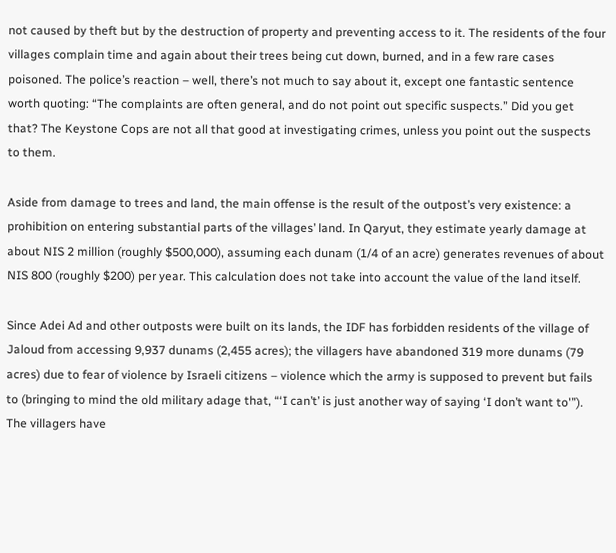not caused by theft but by the destruction of property and preventing access to it. The residents of the four villages complain time and again about their trees being cut down, burned, and in a few rare cases poisoned. The police’s reaction – well, there’s not much to say about it, except one fantastic sentence worth quoting: “The complaints are often general, and do not point out specific suspects.” Did you get that? The Keystone Cops are not all that good at investigating crimes, unless you point out the suspects to them.

Aside from damage to trees and land, the main offense is the result of the outpost’s very existence: a prohibition on entering substantial parts of the villages’ land. In Qaryut, they estimate yearly damage at about NIS 2 million (roughly $500,000), assuming each dunam (1/4 of an acre) generates revenues of about NIS 800 (roughly $200) per year. This calculation does not take into account the value of the land itself.

Since Adei Ad and other outposts were built on its lands, the IDF has forbidden residents of the village of Jaloud from accessing 9,937 dunams (2,455 acres); the villagers have abandoned 319 more dunams (79 acres) due to fear of violence by Israeli citizens – violence which the army is supposed to prevent but fails to (bringing to mind the old military adage that, “‘I can’t’ is just another way of saying ‘I don’t want to'”). The villagers have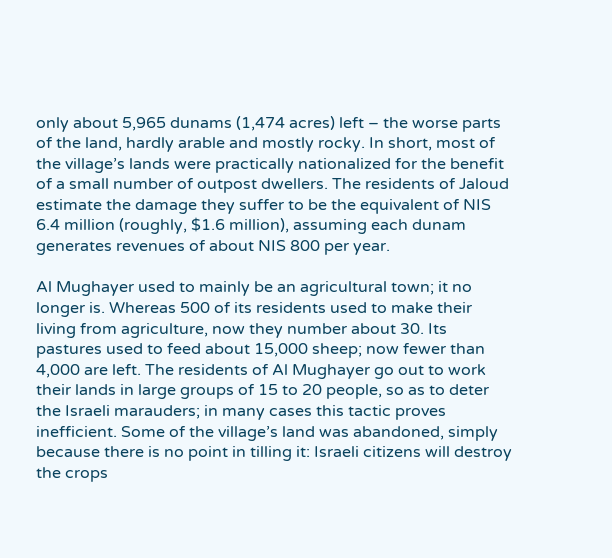only about 5,965 dunams (1,474 acres) left – the worse parts of the land, hardly arable and mostly rocky. In short, most of the village’s lands were practically nationalized for the benefit of a small number of outpost dwellers. The residents of Jaloud estimate the damage they suffer to be the equivalent of NIS 6.4 million (roughly, $1.6 million), assuming each dunam generates revenues of about NIS 800 per year.

Al Mughayer used to mainly be an agricultural town; it no longer is. Whereas 500 of its residents used to make their living from agriculture, now they number about 30. Its pastures used to feed about 15,000 sheep; now fewer than 4,000 are left. The residents of Al Mughayer go out to work their lands in large groups of 15 to 20 people, so as to deter the Israeli marauders; in many cases this tactic proves inefficient. Some of the village’s land was abandoned, simply because there is no point in tilling it: Israeli citizens will destroy the crops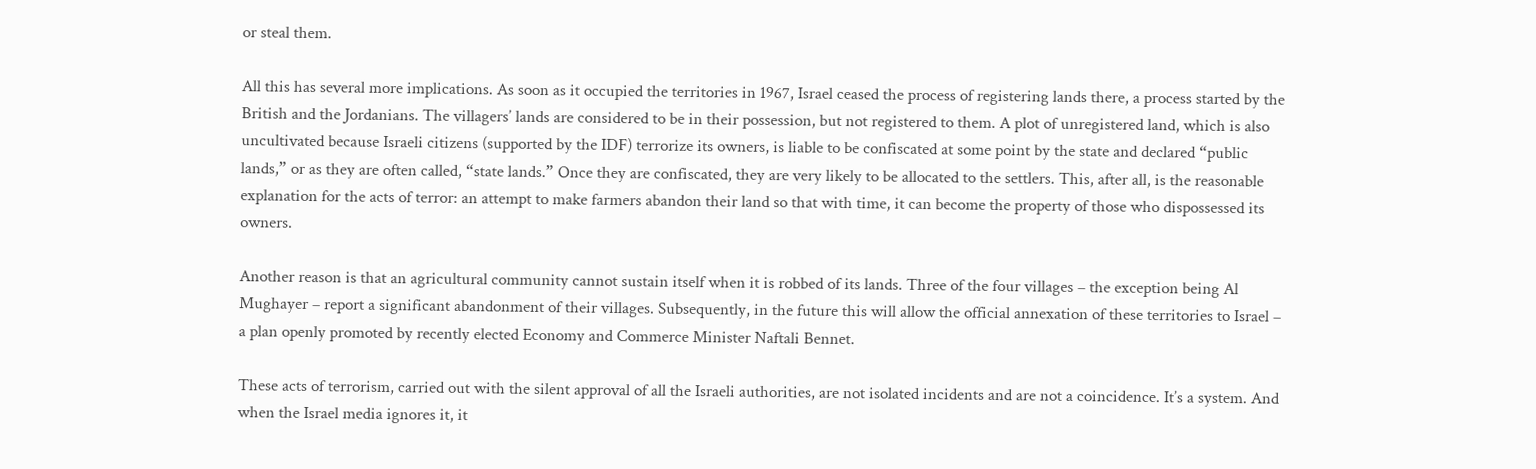or steal them.

All this has several more implications. As soon as it occupied the territories in 1967, Israel ceased the process of registering lands there, a process started by the British and the Jordanians. The villagers’ lands are considered to be in their possession, but not registered to them. A plot of unregistered land, which is also uncultivated because Israeli citizens (supported by the IDF) terrorize its owners, is liable to be confiscated at some point by the state and declared “public lands,” or as they are often called, “state lands.” Once they are confiscated, they are very likely to be allocated to the settlers. This, after all, is the reasonable explanation for the acts of terror: an attempt to make farmers abandon their land so that with time, it can become the property of those who dispossessed its owners.

Another reason is that an agricultural community cannot sustain itself when it is robbed of its lands. Three of the four villages – the exception being Al Mughayer – report a significant abandonment of their villages. Subsequently, in the future this will allow the official annexation of these territories to Israel – a plan openly promoted by recently elected Economy and Commerce Minister Naftali Bennet.

These acts of terrorism, carried out with the silent approval of all the Israeli authorities, are not isolated incidents and are not a coincidence. It’s a system. And when the Israel media ignores it, it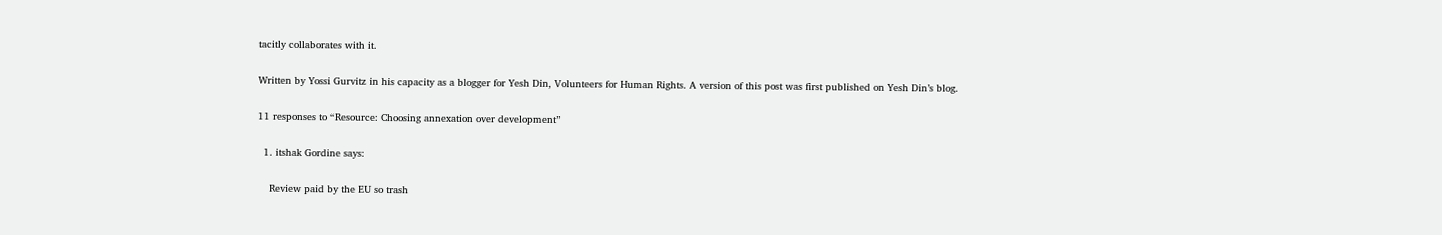tacitly collaborates with it.

Written by Yossi Gurvitz in his capacity as a blogger for Yesh Din, Volunteers for Human Rights. A version of this post was first published on Yesh Din’s blog.

11 responses to “Resource: Choosing annexation over development”

  1. itshak Gordine says:

    Review paid by the EU so trash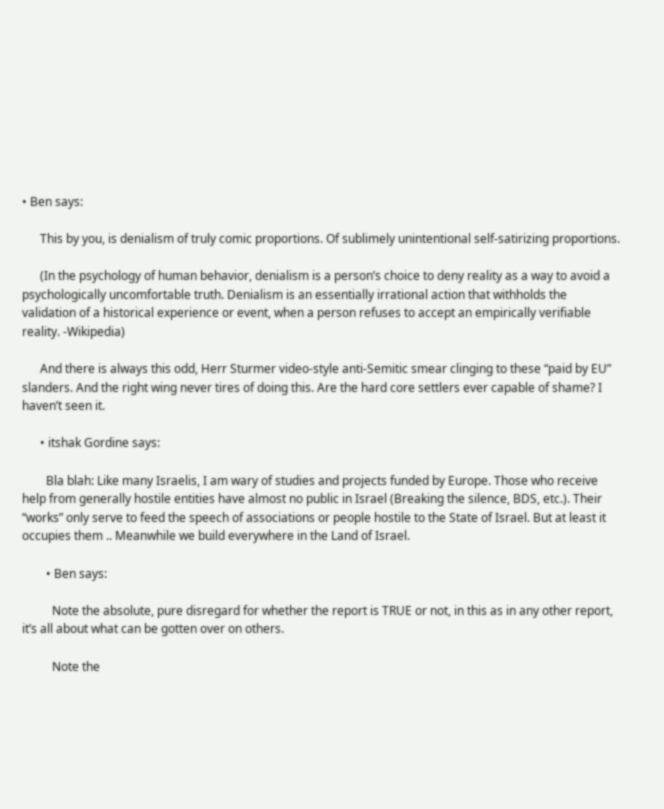• Ben says:

      This by you, is denialism of truly comic proportions. Of sublimely unintentional self-satirizing proportions.

      (In the psychology of human behavior, denialism is a person’s choice to deny reality as a way to avoid a psychologically uncomfortable truth. Denialism is an essentially irrational action that withholds the validation of a historical experience or event, when a person refuses to accept an empirically verifiable reality. -Wikipedia)

      And there is always this odd, Herr Sturmer video-style anti-Semitic smear clinging to these “paid by EU” slanders. And the right wing never tires of doing this. Are the hard core settlers ever capable of shame? I haven’t seen it.

      • itshak Gordine says:

        Bla blah: Like many Israelis, I am wary of studies and projects funded by Europe. Those who receive help from generally hostile entities have almost no public in Israel (Breaking the silence, BDS, etc.). Their “works” only serve to feed the speech of associations or people hostile to the State of Israel. But at least it occupies them .. Meanwhile we build everywhere in the Land of Israel.

        • Ben says:

          Note the absolute, pure disregard for whether the report is TRUE or not, in this as in any other report, it’s all about what can be gotten over on others.

          Note the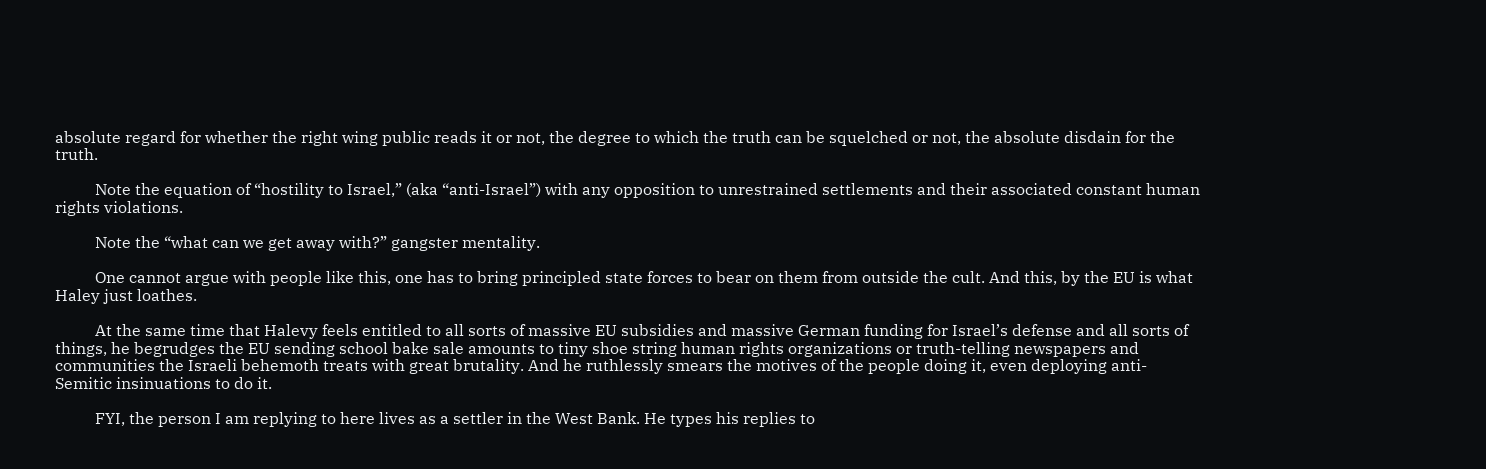absolute regard for whether the right wing public reads it or not, the degree to which the truth can be squelched or not, the absolute disdain for the truth.

          Note the equation of “hostility to Israel,” (aka “anti-Israel”) with any opposition to unrestrained settlements and their associated constant human rights violations.

          Note the “what can we get away with?” gangster mentality.

          One cannot argue with people like this, one has to bring principled state forces to bear on them from outside the cult. And this, by the EU is what Haley just loathes.

          At the same time that Halevy feels entitled to all sorts of massive EU subsidies and massive German funding for Israel’s defense and all sorts of things, he begrudges the EU sending school bake sale amounts to tiny shoe string human rights organizations or truth-telling newspapers and communities the Israeli behemoth treats with great brutality. And he ruthlessly smears the motives of the people doing it, even deploying anti-Semitic insinuations to do it.

          FYI, the person I am replying to here lives as a settler in the West Bank. He types his replies to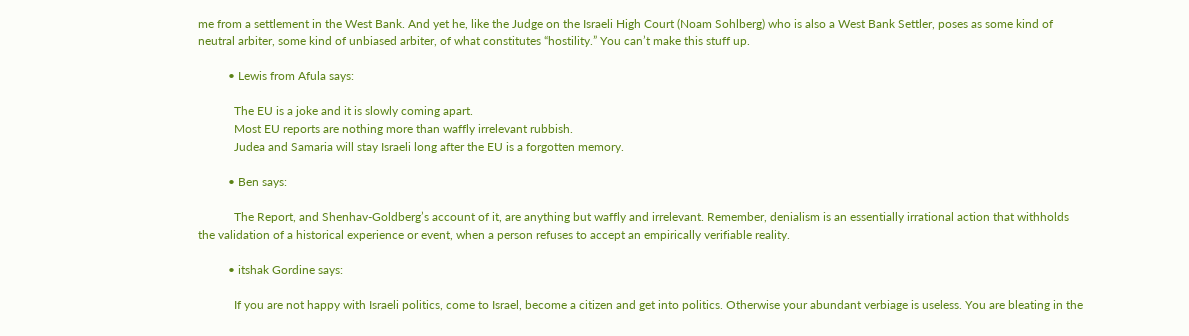me from a settlement in the West Bank. And yet he, like the Judge on the Israeli High Court (Noam Sohlberg) who is also a West Bank Settler, poses as some kind of neutral arbiter, some kind of unbiased arbiter, of what constitutes “hostility.” You can’t make this stuff up.

          • Lewis from Afula says:

            The EU is a joke and it is slowly coming apart.
            Most EU reports are nothing more than waffly irrelevant rubbish.
            Judea and Samaria will stay Israeli long after the EU is a forgotten memory.

          • Ben says:

            The Report, and Shenhav-Goldberg’s account of it, are anything but waffly and irrelevant. Remember, denialism is an essentially irrational action that withholds the validation of a historical experience or event, when a person refuses to accept an empirically verifiable reality.

          • itshak Gordine says:

            If you are not happy with Israeli politics, come to Israel, become a citizen and get into politics. Otherwise your abundant verbiage is useless. You are bleating in the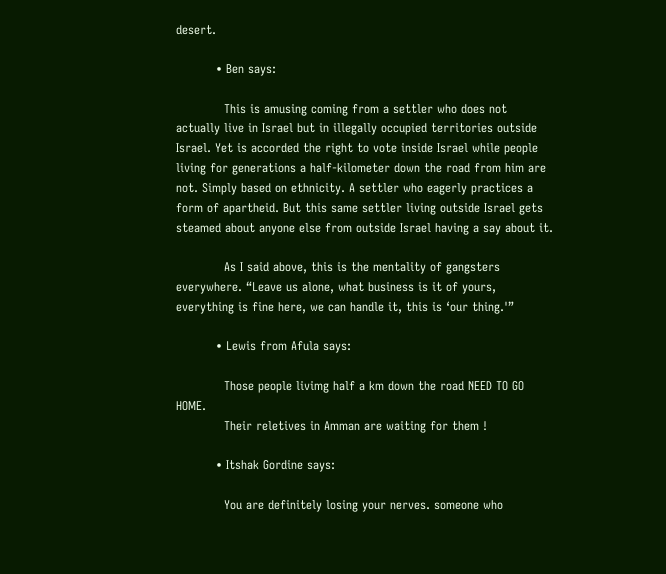desert.

          • Ben says:

            This is amusing coming from a settler who does not actually live in Israel but in illegally occupied territories outside Israel. Yet is accorded the right to vote inside Israel while people living for generations a half-kilometer down the road from him are not. Simply based on ethnicity. A settler who eagerly practices a form of apartheid. But this same settler living outside Israel gets steamed about anyone else from outside Israel having a say about it.

            As I said above, this is the mentality of gangsters everywhere. “Leave us alone, what business is it of yours, everything is fine here, we can handle it, this is ‘our thing.'”

          • Lewis from Afula says:

            Those people livimg half a km down the road NEED TO GO HOME.
            Their reletives in Amman are waiting for them !

          • Itshak Gordine says:

            You are definitely losing your nerves. someone who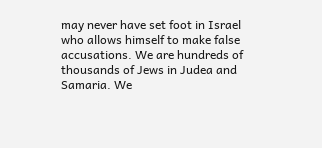may never have set foot in Israel who allows himself to make false accusations. We are hundreds of thousands of Jews in Judea and Samaria. We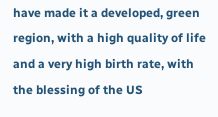have made it a developed, green region, with a high quality of life and a very high birth rate, with the blessing of the US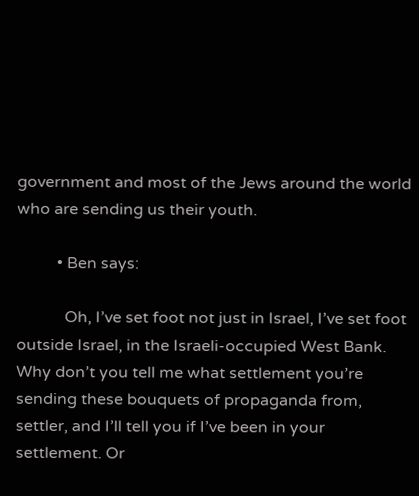government and most of the Jews around the world who are sending us their youth.

          • Ben says:

            Oh, I’ve set foot not just in Israel, I’ve set foot outside Israel, in the Israeli-occupied West Bank. Why don’t you tell me what settlement you’re sending these bouquets of propaganda from, settler, and I’ll tell you if I’ve been in your settlement. Or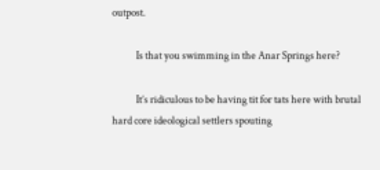outpost.

            Is that you swimming in the Anar Springs here?

            It’s ridiculous to be having tit for tats here with brutal hard core ideological settlers spouting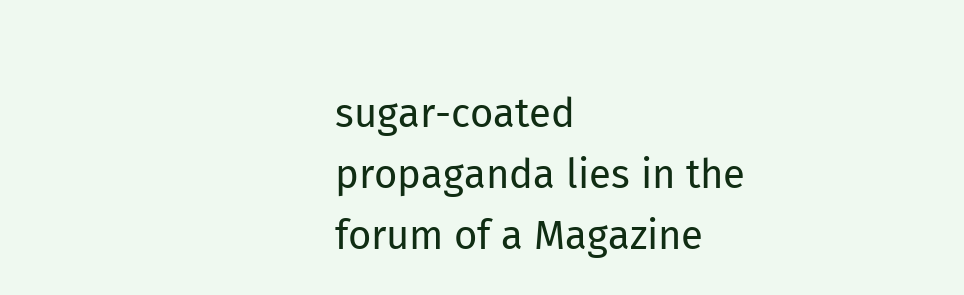sugar-coated propaganda lies in the forum of a Magazine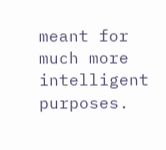meant for much more intelligent purposes.